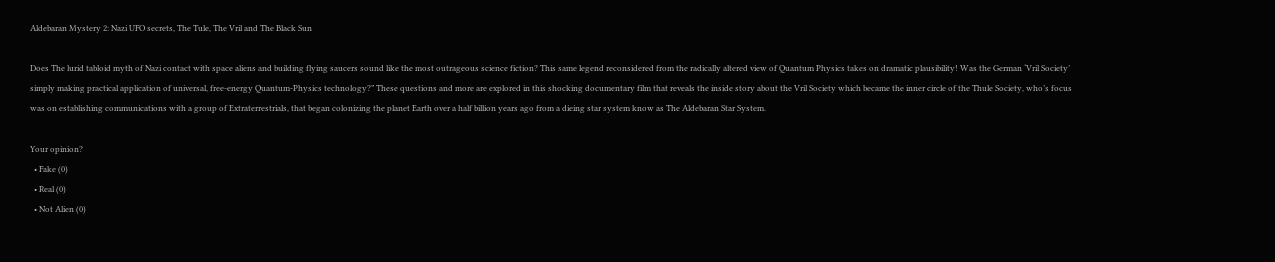Aldebaran Mystery 2: Nazi UFO secrets, The Tule, The Vril and The Black Sun

Does The lurid tabloid myth of Nazi contact with space aliens and building flying saucers sound like the most outrageous science fiction? This same legend reconsidered from the radically altered view of Quantum Physics takes on dramatic plausibility! Was the German ‘Vril Society’ simply making practical application of universal, free-energy Quantum-Physics technology?” These questions and more are explored in this shocking documentary film that reveals the inside story about the Vril Society which became the inner circle of the Thule Society, who’s focus was on establishing communications with a group of Extraterrestrials, that began colonizing the planet Earth over a half billion years ago from a dieing star system know as The Aldebaran Star System.

Your opinion?
  • Fake (0)
  • Real (0)
  • Not Alien (0)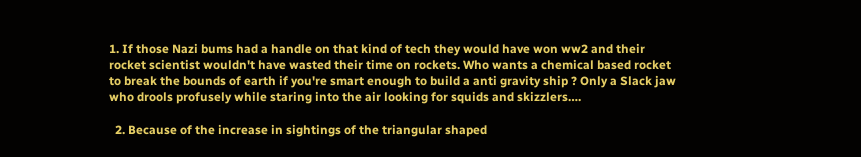1. If those Nazi bums had a handle on that kind of tech they would have won ww2 and their rocket scientist wouldn't have wasted their time on rockets. Who wants a chemical based rocket to break the bounds of earth if you're smart enough to build a anti gravity ship ? Only a Slack jaw who drools profusely while staring into the air looking for squids and skizzlers….

  2. Because of the increase in sightings of the triangular shaped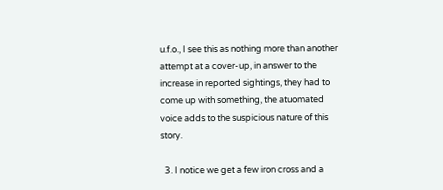u.f.o., I see this as nothing more than another attempt at a cover-up, in answer to the increase in reported sightings, they had to come up with something, the atuomated voice adds to the suspicious nature of this story.

  3. I notice we get a few iron cross and a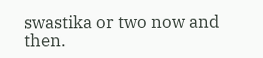swastika or two now and then.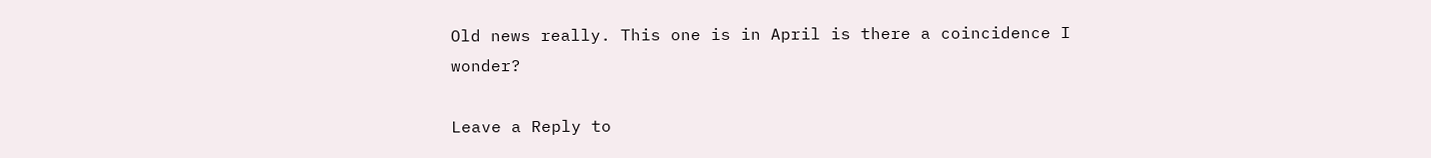Old news really. This one is in April is there a coincidence I wonder?

Leave a Reply to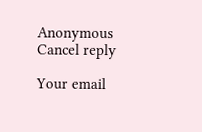Anonymous Cancel reply

Your email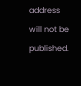address will not be published.